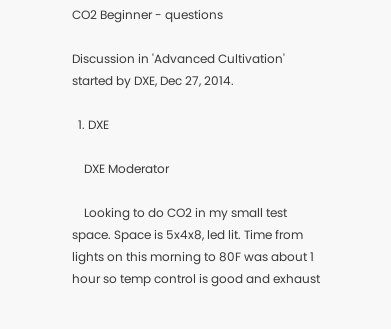CO2 Beginner - questions

Discussion in 'Advanced Cultivation' started by DXE, Dec 27, 2014.

  1. DXE

    DXE Moderator

    Looking to do CO2 in my small test space. Space is 5x4x8, led lit. Time from lights on this morning to 80F was about 1 hour so temp control is good and exhaust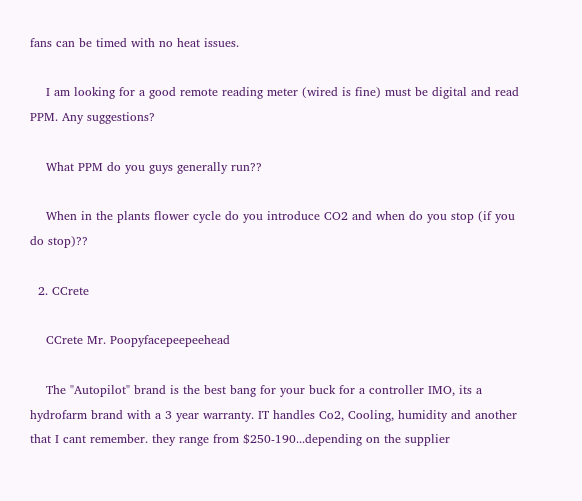fans can be timed with no heat issues.

    I am looking for a good remote reading meter (wired is fine) must be digital and read PPM. Any suggestions?

    What PPM do you guys generally run??

    When in the plants flower cycle do you introduce CO2 and when do you stop (if you do stop)??

  2. CCrete

    CCrete Mr. Poopyfacepeepeehead

    The "Autopilot" brand is the best bang for your buck for a controller IMO, its a hydrofarm brand with a 3 year warranty. IT handles Co2, Cooling, humidity and another that I cant remember. they range from $250-190...depending on the supplier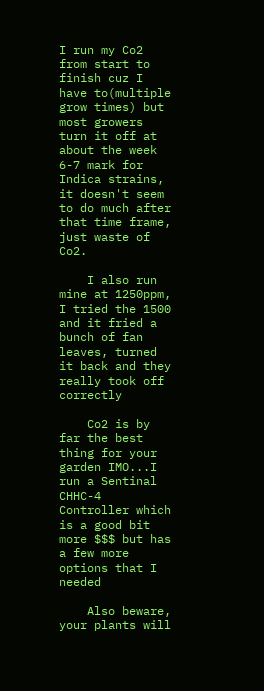I run my Co2 from start to finish cuz I have to(multiple grow times) but most growers turn it off at about the week 6-7 mark for Indica strains, it doesn't seem to do much after that time frame, just waste of Co2.

    I also run mine at 1250ppm, I tried the 1500 and it fried a bunch of fan leaves, turned it back and they really took off correctly

    Co2 is by far the best thing for your garden IMO...I run a Sentinal CHHC-4 Controller which is a good bit more $$$ but has a few more options that I needed

    Also beware, your plants will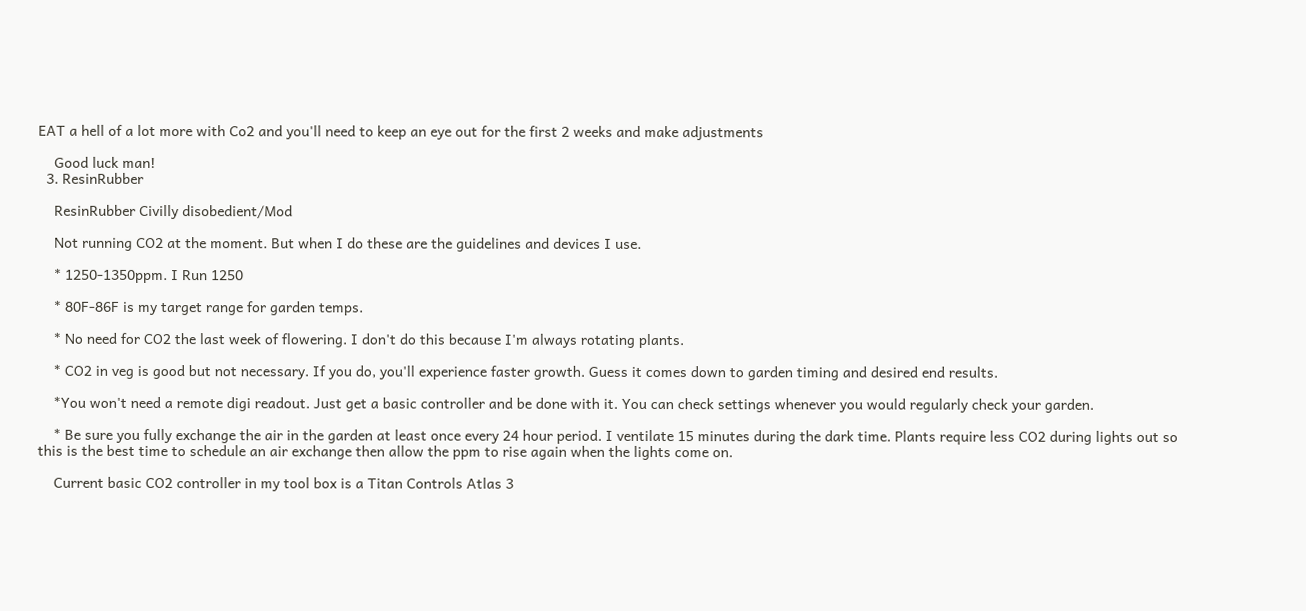EAT a hell of a lot more with Co2 and you'll need to keep an eye out for the first 2 weeks and make adjustments

    Good luck man!
  3. ResinRubber

    ResinRubber Civilly disobedient/Mod

    Not running CO2 at the moment. But when I do these are the guidelines and devices I use.

    * 1250-1350ppm. I Run 1250

    * 80F-86F is my target range for garden temps.

    * No need for CO2 the last week of flowering. I don't do this because I'm always rotating plants.

    * CO2 in veg is good but not necessary. If you do, you'll experience faster growth. Guess it comes down to garden timing and desired end results.

    *You won't need a remote digi readout. Just get a basic controller and be done with it. You can check settings whenever you would regularly check your garden.

    * Be sure you fully exchange the air in the garden at least once every 24 hour period. I ventilate 15 minutes during the dark time. Plants require less CO2 during lights out so this is the best time to schedule an air exchange then allow the ppm to rise again when the lights come on.

    Current basic CO2 controller in my tool box is a Titan Controls Atlas 3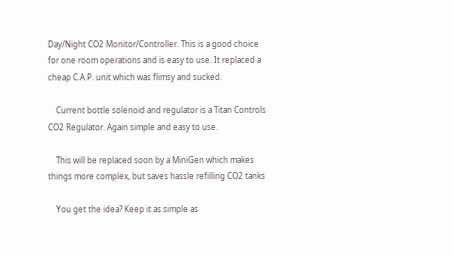Day/Night CO2 Monitor/Controller. This is a good choice for one room operations and is easy to use. It replaced a cheap C.A.P. unit which was flimsy and sucked.

    Current bottle solenoid and regulator is a Titan Controls CO2 Regulator. Again simple and easy to use.

    This will be replaced soon by a MiniGen which makes things more complex, but saves hassle refilling CO2 tanks

    You get the idea? Keep it as simple as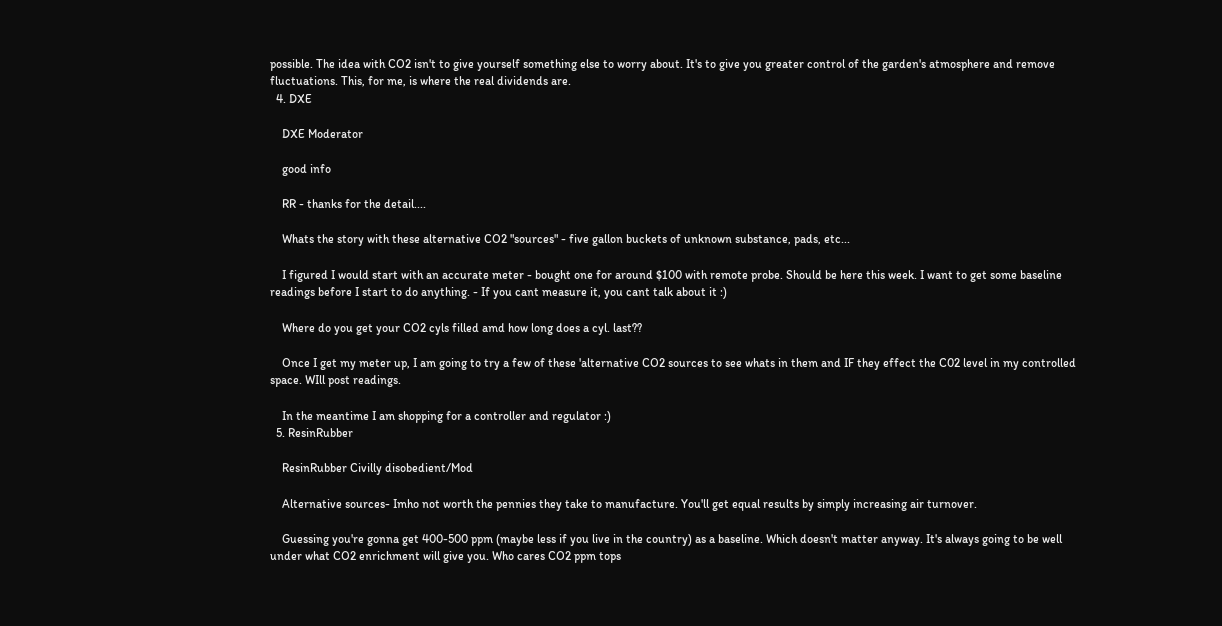possible. The idea with CO2 isn't to give yourself something else to worry about. It's to give you greater control of the garden's atmosphere and remove fluctuations. This, for me, is where the real dividends are.
  4. DXE

    DXE Moderator

    good info

    RR - thanks for the detail....

    Whats the story with these alternative CO2 "sources" - five gallon buckets of unknown substance, pads, etc...

    I figured I would start with an accurate meter - bought one for around $100 with remote probe. Should be here this week. I want to get some baseline readings before I start to do anything. - If you cant measure it, you cant talk about it :)

    Where do you get your CO2 cyls filled amd how long does a cyl. last??

    Once I get my meter up, I am going to try a few of these 'alternative CO2 sources to see whats in them and IF they effect the C02 level in my controlled space. WIll post readings.

    In the meantime I am shopping for a controller and regulator :)
  5. ResinRubber

    ResinRubber Civilly disobedient/Mod

    Alternative sources- Imho not worth the pennies they take to manufacture. You'll get equal results by simply increasing air turnover.

    Guessing you're gonna get 400-500 ppm (maybe less if you live in the country) as a baseline. Which doesn't matter anyway. It's always going to be well under what CO2 enrichment will give you. Who cares CO2 ppm tops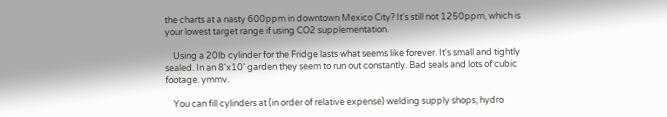the charts at a nasty 600ppm in downtown Mexico City? It's still not 1250ppm, which is your lowest target range if using CO2 supplementation.

    Using a 20lb cylinder for the Fridge lasts what seems like forever. It's small and tightly sealed. In an 8'x10' garden they seem to run out constantly. Bad seals and lots of cubic footage. ymmv.

    You can fill cylinders at (in order of relative expense) welding supply shops, hydro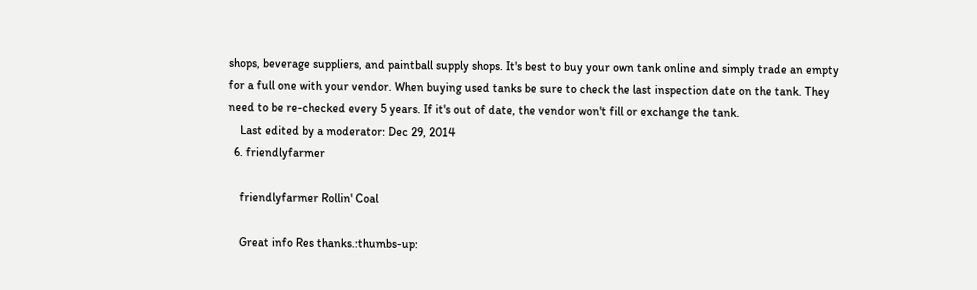shops, beverage suppliers, and paintball supply shops. It's best to buy your own tank online and simply trade an empty for a full one with your vendor. When buying used tanks be sure to check the last inspection date on the tank. They need to be re-checked every 5 years. If it's out of date, the vendor won't fill or exchange the tank.
    Last edited by a moderator: Dec 29, 2014
  6. friendlyfarmer

    friendlyfarmer Rollin' Coal

    Great info Res thanks.:thumbs-up: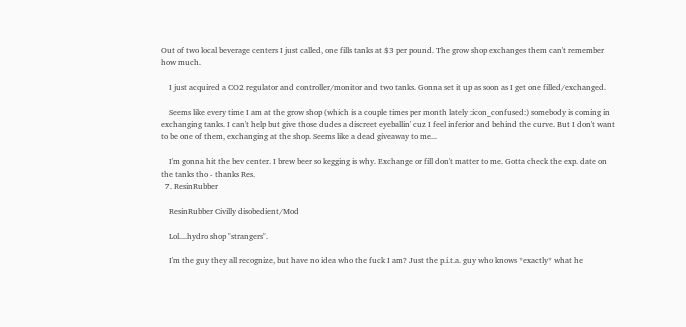Out of two local beverage centers I just called, one fills tanks at $3 per pound. The grow shop exchanges them can't remember how much.

    I just acquired a CO2 regulator and controller/monitor and two tanks. Gonna set it up as soon as I get one filled/exchanged.

    Seems like every time I am at the grow shop (which is a couple times per month lately :icon_confused:) somebody is coming in exchanging tanks. I can't help but give those dudes a discreet eyeballin' cuz I feel inferior and behind the curve. But I don't want to be one of them, exchanging at the shop. Seems like a dead giveaway to me...

    I'm gonna hit the bev center. I brew beer so kegging is why. Exchange or fill don't matter to me. Gotta check the exp. date on the tanks tho - thanks Res.
  7. ResinRubber

    ResinRubber Civilly disobedient/Mod

    Lol....hydro shop "strangers".

    I'm the guy they all recognize, but have no idea who the fuck I am? Just the p.i.t.a. guy who knows *exactly* what he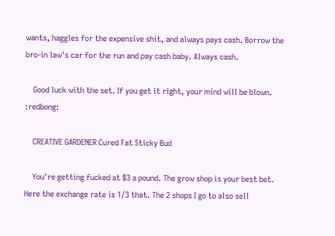wants, haggles for the expensive shit, and always pays cash. Borrow the bro-in law's car for the run and pay cash baby. Always cash.

    Good luck with the set. If you get it right, your mind will be blown. :redbong:

    CREATIVE GARDENER Cured Fat Sticky Bud

    You're getting fucked at $3 a pound. The grow shop is your best bet. Here the exchange rate is 1/3 that. The 2 shops I go to also sell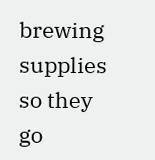brewing supplies so they go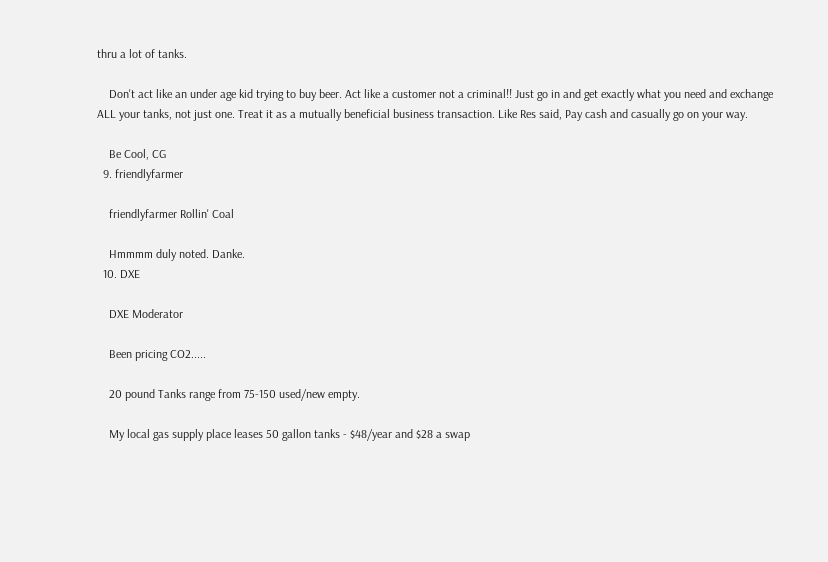thru a lot of tanks.

    Don't act like an under age kid trying to buy beer. Act like a customer not a criminal!! Just go in and get exactly what you need and exchange ALL your tanks, not just one. Treat it as a mutually beneficial business transaction. Like Res said, Pay cash and casually go on your way.

    Be Cool, CG
  9. friendlyfarmer

    friendlyfarmer Rollin' Coal

    Hmmmm duly noted. Danke.
  10. DXE

    DXE Moderator

    Been pricing CO2.....

    20 pound Tanks range from 75-150 used/new empty.

    My local gas supply place leases 50 gallon tanks - $48/year and $28 a swap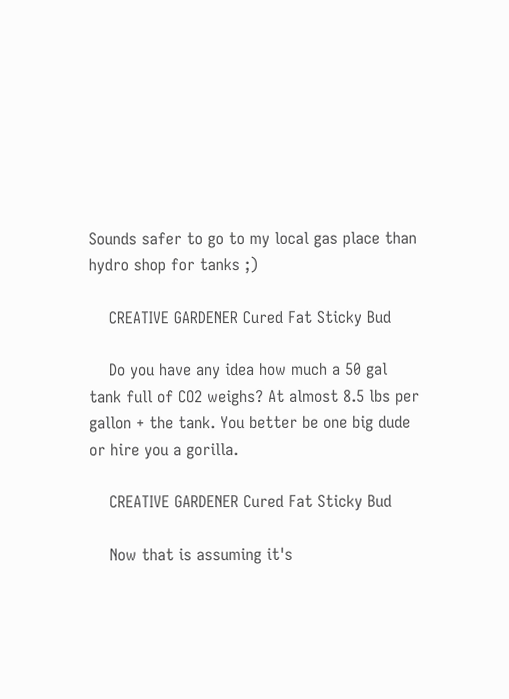Sounds safer to go to my local gas place than hydro shop for tanks ;)

    CREATIVE GARDENER Cured Fat Sticky Bud

    Do you have any idea how much a 50 gal tank full of CO2 weighs? At almost 8.5 lbs per gallon + the tank. You better be one big dude or hire you a gorilla.

    CREATIVE GARDENER Cured Fat Sticky Bud

    Now that is assuming it's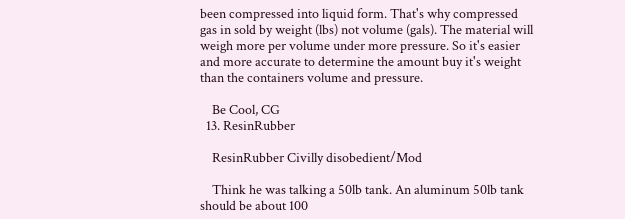been compressed into liquid form. That's why compressed gas in sold by weight (lbs) not volume (gals). The material will weigh more per volume under more pressure. So it's easier and more accurate to determine the amount buy it's weight than the containers volume and pressure.

    Be Cool, CG
  13. ResinRubber

    ResinRubber Civilly disobedient/Mod

    Think he was talking a 50lb tank. An aluminum 50lb tank should be about 100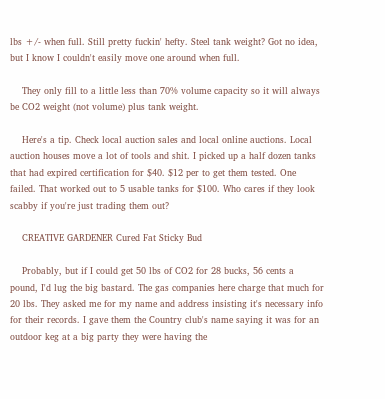lbs +/- when full. Still pretty fuckin' hefty. Steel tank weight? Got no idea, but I know I couldn't easily move one around when full.

    They only fill to a little less than 70% volume capacity so it will always be CO2 weight (not volume) plus tank weight.

    Here's a tip. Check local auction sales and local online auctions. Local auction houses move a lot of tools and shit. I picked up a half dozen tanks that had expired certification for $40. $12 per to get them tested. One failed. That worked out to 5 usable tanks for $100. Who cares if they look scabby if you're just trading them out?

    CREATIVE GARDENER Cured Fat Sticky Bud

    Probably, but if I could get 50 lbs of CO2 for 28 bucks, 56 cents a pound, I'd lug the big bastard. The gas companies here charge that much for 20 lbs. They asked me for my name and address insisting it's necessary info for their records. I gave them the Country club's name saying it was for an outdoor keg at a big party they were having the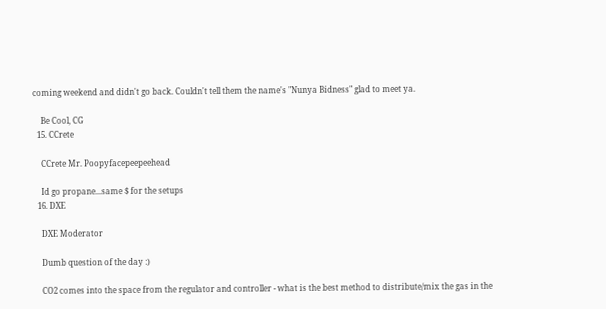coming weekend and didn't go back. Couldn't tell them the name's "Nunya Bidness" glad to meet ya.

    Be Cool, CG
  15. CCrete

    CCrete Mr. Poopyfacepeepeehead

    Id go propane...same $ for the setups
  16. DXE

    DXE Moderator

    Dumb question of the day :)

    CO2 comes into the space from the regulator and controller - what is the best method to distribute/mix the gas in the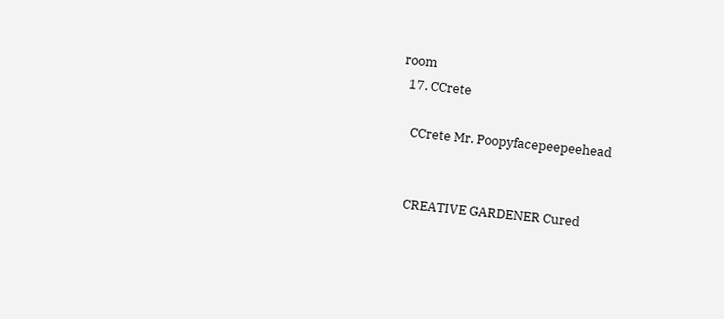room
  17. CCrete

    CCrete Mr. Poopyfacepeepeehead


    CREATIVE GARDENER Cured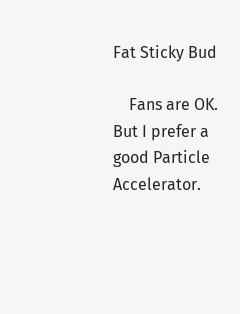Fat Sticky Bud

    Fans are OK. But I prefer a good Particle Accelerator.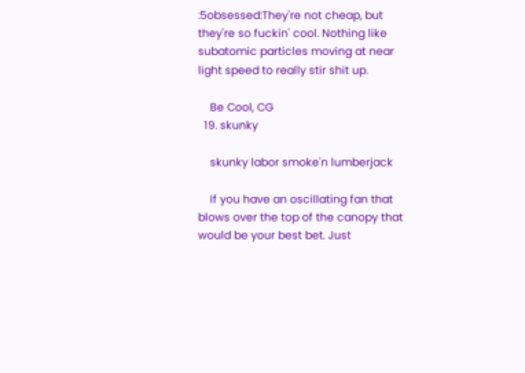:5obsessed:They're not cheap, but they're so fuckin' cool. Nothing like subatomic particles moving at near light speed to really stir shit up.

    Be Cool, CG
  19. skunky

    skunky labor smoke'n lumberjack

    If you have an oscillating fan that blows over the top of the canopy that would be your best bet. Just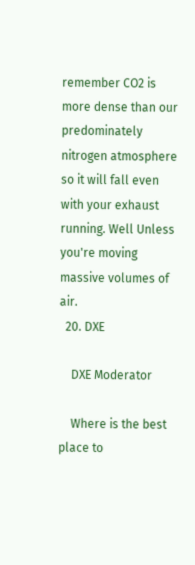remember CO2 is more dense than our predominately nitrogen atmosphere so it will fall even with your exhaust running. Well Unless you're moving massive volumes of air.
  20. DXE

    DXE Moderator

    Where is the best place to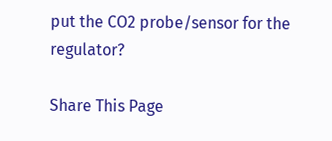put the CO2 probe/sensor for the regulator?

Share This Page